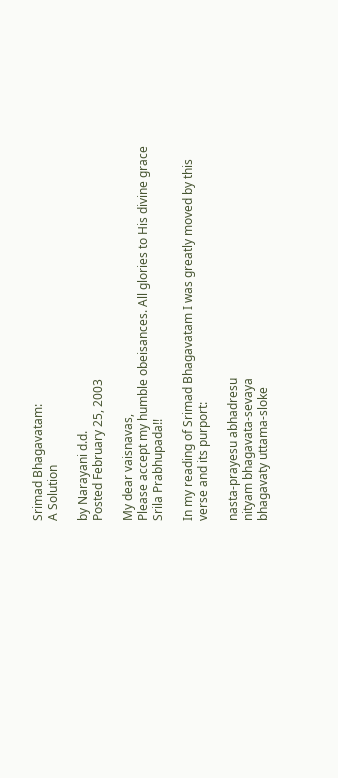Srimad Bhagavatam:
A Solution

by Narayani d.d.
Posted February 25, 2003

My dear vaisnavas,
Please accept my humble obeisances. All glories to His divine grace Srila Prabhupada!!

In my reading of Srimad Bhagavatam I was greatly moved by this verse and its purport:

nasta-prayesu abhadresu
nityam bhagavata-sevaya
bhagavaty uttama-sloke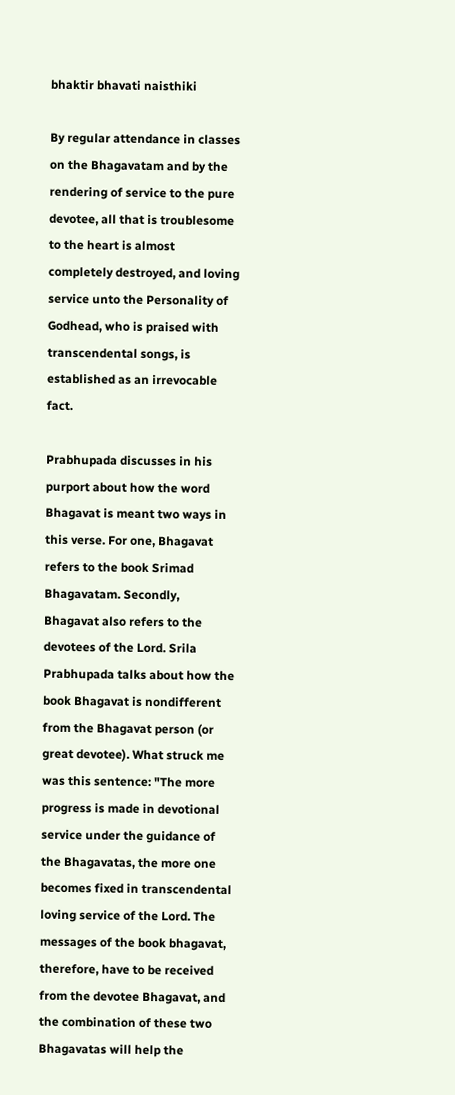bhaktir bhavati naisthiki

By regular attendance in classes on the Bhagavatam and by the rendering of service to the pure devotee, all that is troublesome to the heart is almost completely destroyed, and loving service unto the Personality of Godhead, who is praised with transcendental songs, is established as an irrevocable fact.

Prabhupada discusses in his purport about how the word Bhagavat is meant two ways in this verse. For one, Bhagavat refers to the book Srimad Bhagavatam. Secondly, Bhagavat also refers to the devotees of the Lord. Srila Prabhupada talks about how the book Bhagavat is nondifferent from the Bhagavat person (or great devotee). What struck me was this sentence: "The more progress is made in devotional service under the guidance of the Bhagavatas, the more one becomes fixed in transcendental loving service of the Lord. The messages of the book bhagavat, therefore, have to be received from the devotee Bhagavat, and the combination of these two Bhagavatas will help the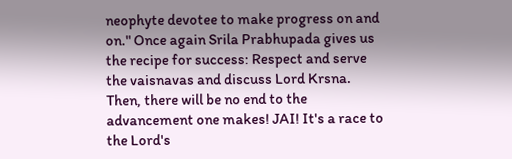neophyte devotee to make progress on and on." Once again Srila Prabhupada gives us the recipe for success: Respect and serve the vaisnavas and discuss Lord Krsna. Then, there will be no end to the advancement one makes! JAI! It's a race to the Lord's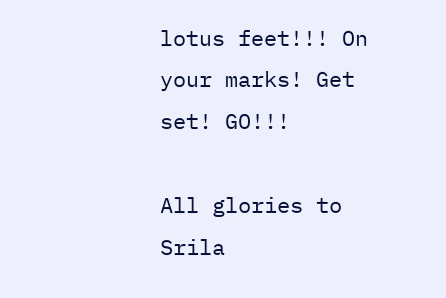lotus feet!!! On your marks! Get set! GO!!!

All glories to Srila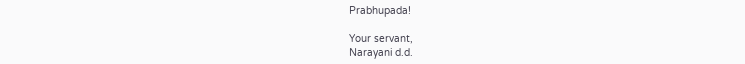Prabhupada!

Your servant,
Narayani d.d.